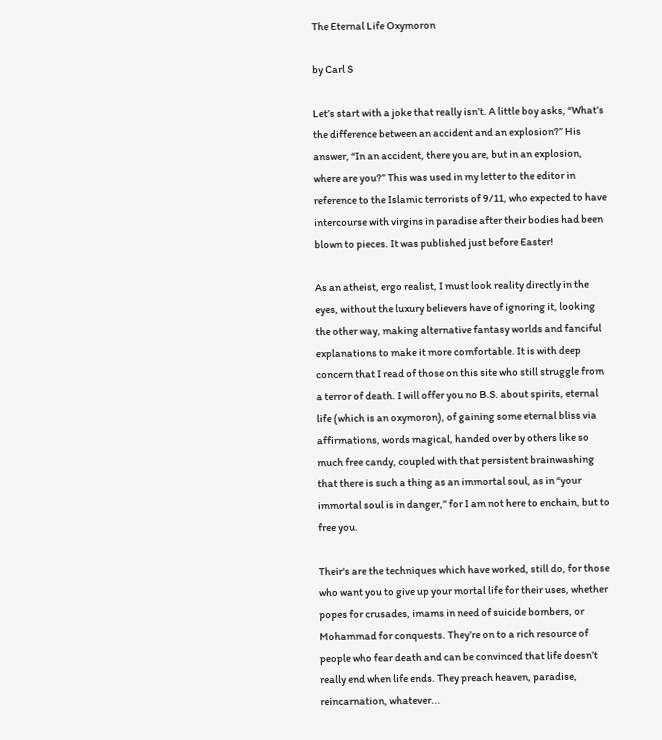The Eternal Life Oxymoron

by Carl S

Let’s start with a joke that really isn’t. A little boy asks, “What’s the difference between an accident and an explosion?” His answer, “In an accident, there you are, but in an explosion, where are you?” This was used in my letter to the editor in reference to the Islamic terrorists of 9/11, who expected to have intercourse with virgins in paradise after their bodies had been blown to pieces. It was published just before Easter!

As an atheist, ergo realist, I must look reality directly in the eyes, without the luxury believers have of ignoring it, looking the other way, making alternative fantasy worlds and fanciful explanations to make it more comfortable. It is with deep concern that I read of those on this site who still struggle from a terror of death. I will offer you no B.S. about spirits, eternal life (which is an oxymoron), of gaining some eternal bliss via affirmations, words magical, handed over by others like so much free candy, coupled with that persistent brainwashing that there is such a thing as an immortal soul, as in “your immortal soul is in danger,” for I am not here to enchain, but to free you.

Their's are the techniques which have worked, still do, for those who want you to give up your mortal life for their uses, whether popes for crusades, imams in need of suicide bombers, or Mohammad for conquests. They’re on to a rich resource of people who fear death and can be convinced that life doesn’t really end when life ends. They preach heaven, paradise, reincarnation, whatever...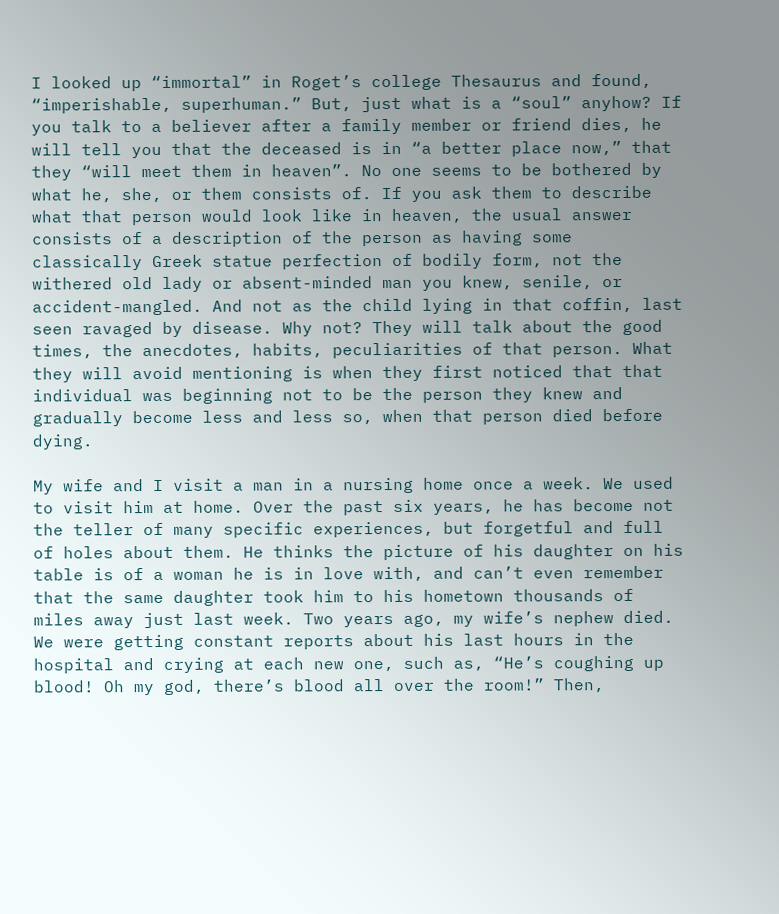I looked up “immortal” in Roget’s college Thesaurus and found, “imperishable, superhuman.” But, just what is a “soul” anyhow? If you talk to a believer after a family member or friend dies, he will tell you that the deceased is in “a better place now,” that they “will meet them in heaven”. No one seems to be bothered by what he, she, or them consists of. If you ask them to describe what that person would look like in heaven, the usual answer consists of a description of the person as having some classically Greek statue perfection of bodily form, not the withered old lady or absent-minded man you knew, senile, or accident-mangled. And not as the child lying in that coffin, last seen ravaged by disease. Why not? They will talk about the good times, the anecdotes, habits, peculiarities of that person. What they will avoid mentioning is when they first noticed that that individual was beginning not to be the person they knew and gradually become less and less so, when that person died before dying.

My wife and I visit a man in a nursing home once a week. We used to visit him at home. Over the past six years, he has become not the teller of many specific experiences, but forgetful and full of holes about them. He thinks the picture of his daughter on his table is of a woman he is in love with, and can’t even remember that the same daughter took him to his hometown thousands of miles away just last week. Two years ago, my wife’s nephew died. We were getting constant reports about his last hours in the hospital and crying at each new one, such as, “He’s coughing up blood! Oh my god, there’s blood all over the room!” Then,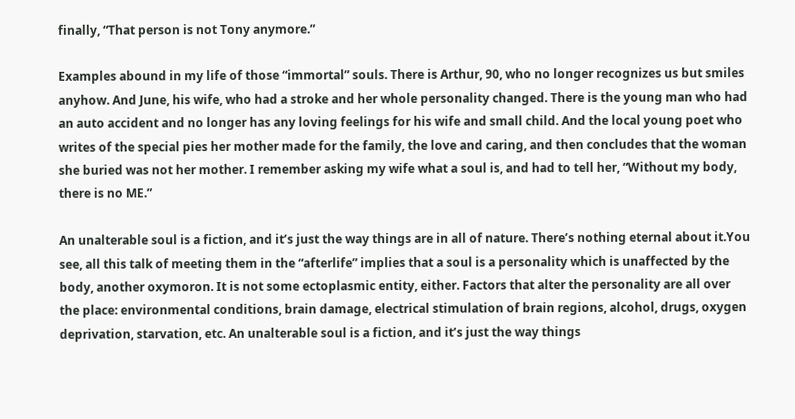finally, “That person is not Tony anymore.”

Examples abound in my life of those “immortal” souls. There is Arthur, 90, who no longer recognizes us but smiles anyhow. And June, his wife, who had a stroke and her whole personality changed. There is the young man who had an auto accident and no longer has any loving feelings for his wife and small child. And the local young poet who writes of the special pies her mother made for the family, the love and caring, and then concludes that the woman she buried was not her mother. I remember asking my wife what a soul is, and had to tell her, “Without my body, there is no ME.”

An unalterable soul is a fiction, and it’s just the way things are in all of nature. There’s nothing eternal about it.You see, all this talk of meeting them in the “afterlife” implies that a soul is a personality which is unaffected by the body, another oxymoron. It is not some ectoplasmic entity, either. Factors that alter the personality are all over the place: environmental conditions, brain damage, electrical stimulation of brain regions, alcohol, drugs, oxygen deprivation, starvation, etc. An unalterable soul is a fiction, and it’s just the way things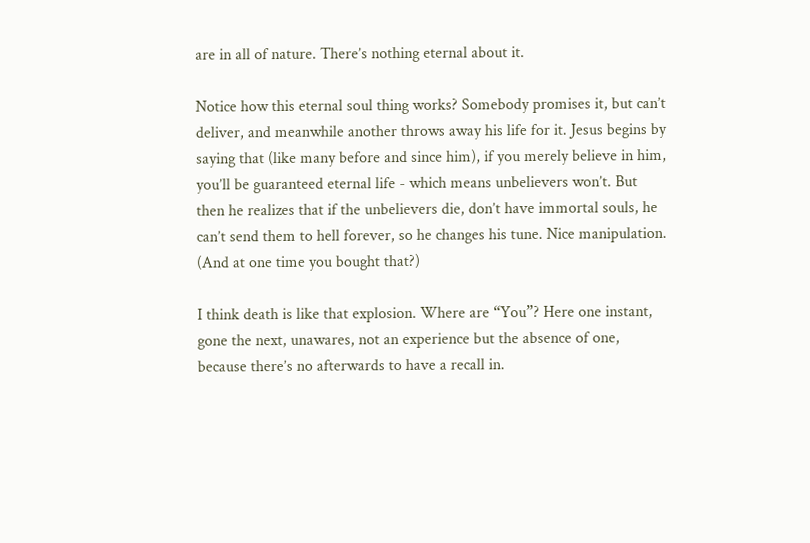are in all of nature. There’s nothing eternal about it.

Notice how this eternal soul thing works? Somebody promises it, but can’t deliver, and meanwhile another throws away his life for it. Jesus begins by saying that (like many before and since him), if you merely believe in him, you’ll be guaranteed eternal life - which means unbelievers won’t. But then he realizes that if the unbelievers die, don’t have immortal souls, he can’t send them to hell forever, so he changes his tune. Nice manipulation. (And at one time you bought that?)

I think death is like that explosion. Where are “You”? Here one instant, gone the next, unawares, not an experience but the absence of one, because there’s no afterwards to have a recall in.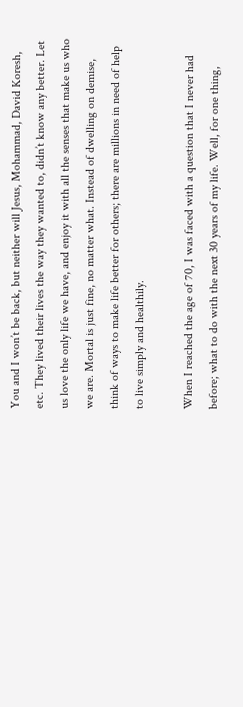You and I won’t be back, but neither will Jesus, Mohammad, David Koresh, etc. They lived their lives the way they wanted to, didn’t know any better. Let us love the only life we have, and enjoy it with all the senses that make us who we are. Mortal is just fine, no matter what. Instead of dwelling on demise, think of ways to make life better for others; there are millions in need of help to live simply and healthily.

When I reached the age of 70, I was faced with a question that I never had before; what to do with the next 30 years of my life. Well, for one thing,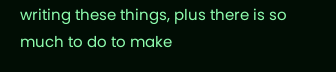writing these things, plus there is so much to do to make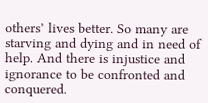others’ lives better. So many are starving and dying and in need of help. And there is injustice and ignorance to be confronted and conquered.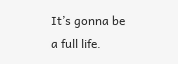It’s gonna be a full life.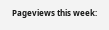Pageviews this week: